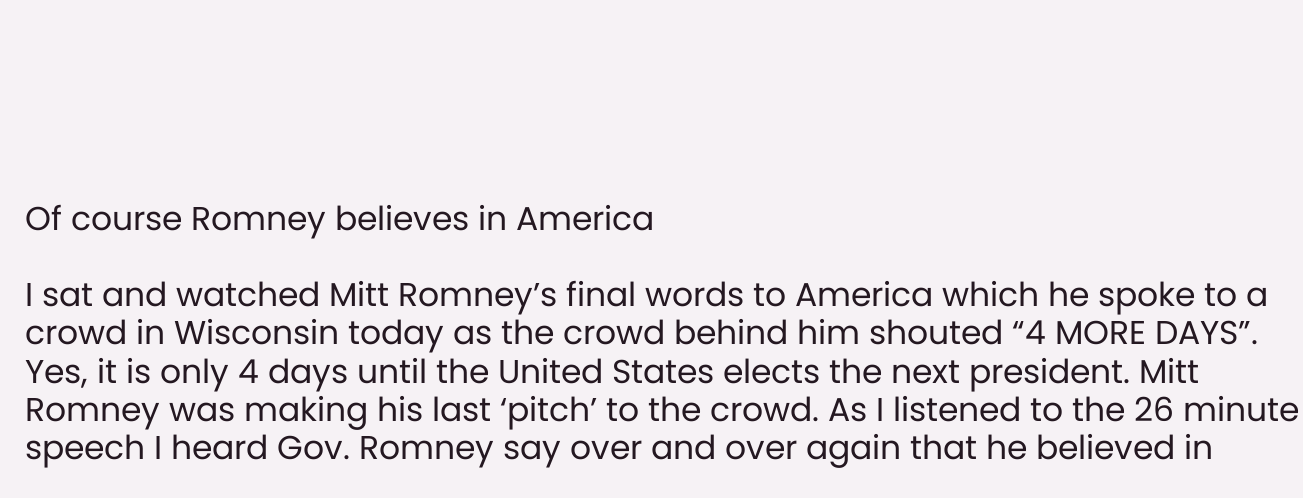Of course Romney believes in America

I sat and watched Mitt Romney’s final words to America which he spoke to a crowd in Wisconsin today as the crowd behind him shouted “4 MORE DAYS”. Yes, it is only 4 days until the United States elects the next president. Mitt Romney was making his last ‘pitch’ to the crowd. As I listened to the 26 minute speech I heard Gov. Romney say over and over again that he believed in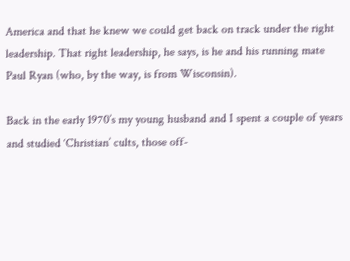America and that he knew we could get back on track under the right leadership. That right leadership, he says, is he and his running mate Paul Ryan (who, by the way, is from Wisconsin).

Back in the early 1970’s my young husband and I spent a couple of years and studied ‘Christian’ cults, those off-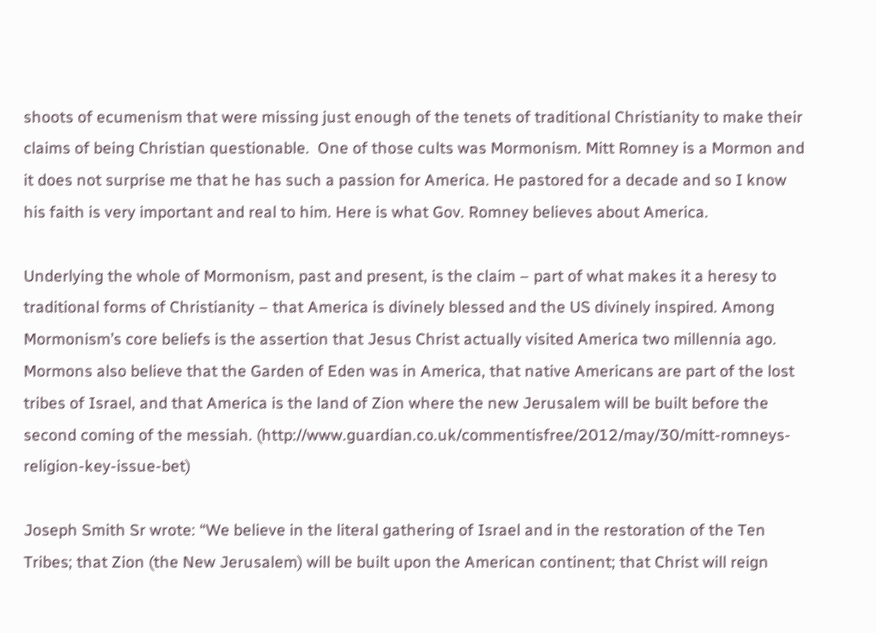shoots of ecumenism that were missing just enough of the tenets of traditional Christianity to make their claims of being Christian questionable.  One of those cults was Mormonism. Mitt Romney is a Mormon and it does not surprise me that he has such a passion for America. He pastored for a decade and so I know his faith is very important and real to him. Here is what Gov. Romney believes about America.

Underlying the whole of Mormonism, past and present, is the claim – part of what makes it a heresy to traditional forms of Christianity – that America is divinely blessed and the US divinely inspired. Among Mormonism’s core beliefs is the assertion that Jesus Christ actually visited America two millennia ago. Mormons also believe that the Garden of Eden was in America, that native Americans are part of the lost tribes of Israel, and that America is the land of Zion where the new Jerusalem will be built before the second coming of the messiah. (http://www.guardian.co.uk/commentisfree/2012/may/30/mitt-romneys-religion-key-issue-bet)

Joseph Smith Sr wrote: “We believe in the literal gathering of Israel and in the restoration of the Ten Tribes; that Zion (the New Jerusalem) will be built upon the American continent; that Christ will reign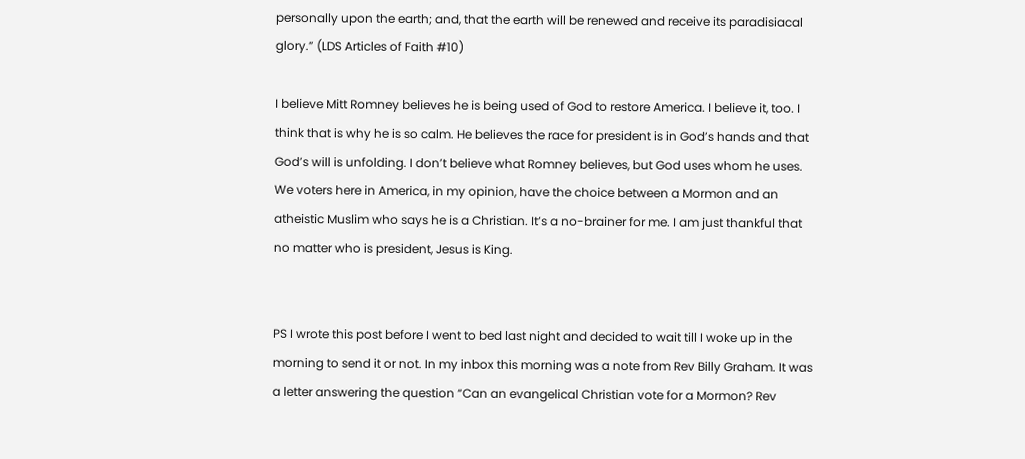personally upon the earth; and, that the earth will be renewed and receive its paradisiacal glory.” (LDS Articles of Faith #10)

I believe Mitt Romney believes he is being used of God to restore America. I believe it, too. I think that is why he is so calm. He believes the race for president is in God’s hands and that God’s will is unfolding. I don’t believe what Romney believes, but God uses whom he uses. We voters here in America, in my opinion, have the choice between a Mormon and an atheistic Muslim who says he is a Christian. It’s a no-brainer for me. I am just thankful that no matter who is president, Jesus is King.


PS I wrote this post before I went to bed last night and decided to wait till I woke up in the morning to send it or not. In my inbox this morning was a note from Rev Billy Graham. It was a letter answering the question “Can an evangelical Christian vote for a Mormon? Rev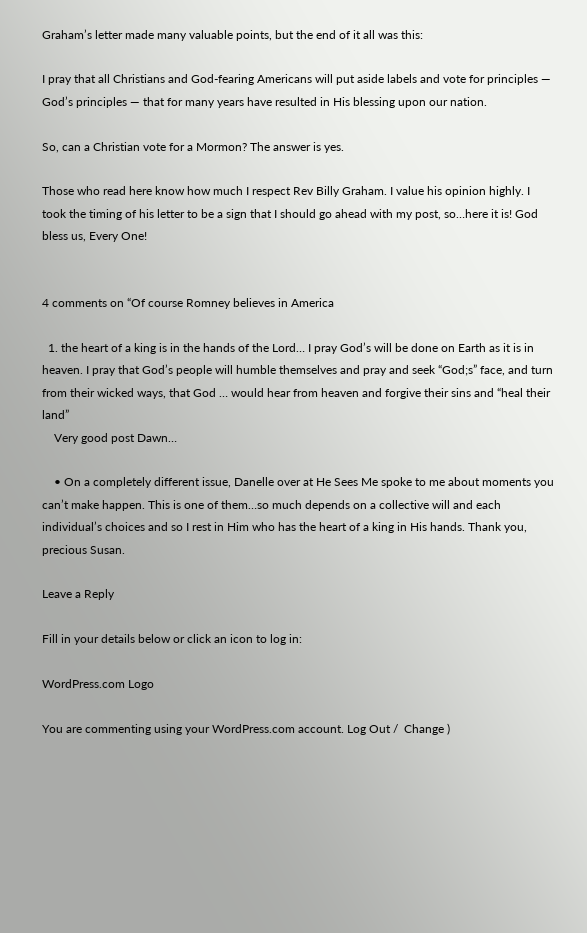Graham’s letter made many valuable points, but the end of it all was this:

I pray that all Christians and God-fearing Americans will put aside labels and vote for principles — God’s principles — that for many years have resulted in His blessing upon our nation.

So, can a Christian vote for a Mormon? The answer is yes.

Those who read here know how much I respect Rev Billy Graham. I value his opinion highly. I took the timing of his letter to be a sign that I should go ahead with my post, so…here it is! God bless us, Every One!


4 comments on “Of course Romney believes in America

  1. the heart of a king is in the hands of the Lord… I pray God’s will be done on Earth as it is in heaven. I pray that God’s people will humble themselves and pray and seek “God;s” face, and turn from their wicked ways, that God … would hear from heaven and forgive their sins and “heal their land”
    Very good post Dawn…

    • On a completely different issue, Danelle over at He Sees Me spoke to me about moments you can’t make happen. This is one of them…so much depends on a collective will and each individual’s choices and so I rest in Him who has the heart of a king in His hands. Thank you, precious Susan.

Leave a Reply

Fill in your details below or click an icon to log in:

WordPress.com Logo

You are commenting using your WordPress.com account. Log Out /  Change )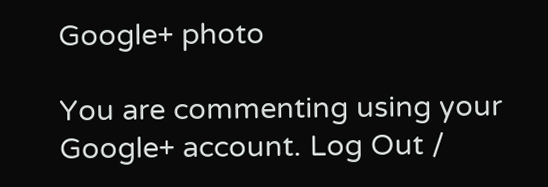Google+ photo

You are commenting using your Google+ account. Log Out /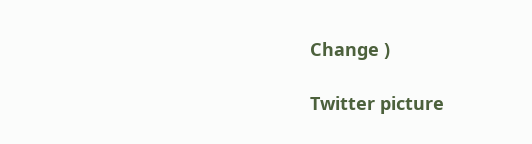Change )

Twitter picture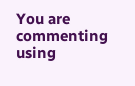You are commenting using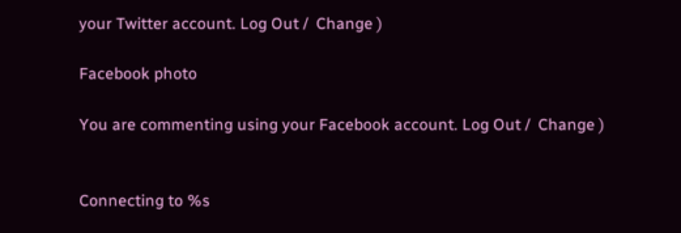your Twitter account. Log Out /  Change )

Facebook photo

You are commenting using your Facebook account. Log Out /  Change )


Connecting to %s